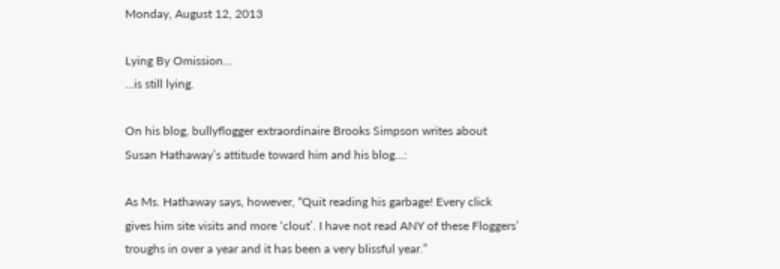Monday, August 12, 2013

Lying By Omission…
…is still lying.

On his blog, bullyflogger extraordinaire Brooks Simpson writes about Susan Hathaway’s attitude toward him and his blog…:

As Ms. Hathaway says, however, “Quit reading his garbage! Every click gives him site visits and more ‘clout’. I have not read ANY of these Floggers’ troughs in over a year and it has been a very blissful year.”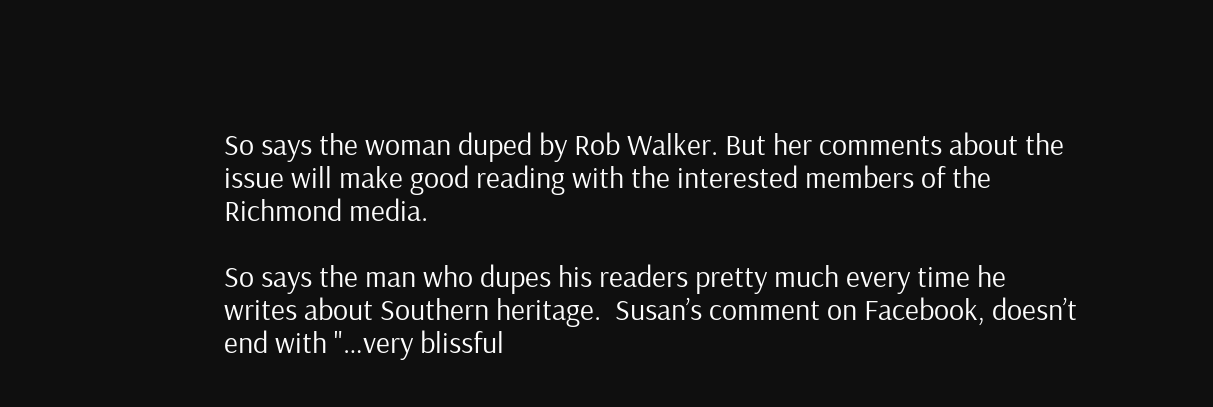So says the woman duped by Rob Walker. But her comments about the issue will make good reading with the interested members of the Richmond media.

So says the man who dupes his readers pretty much every time he writes about Southern heritage.  Susan’s comment on Facebook, doesn’t end with "…very blissful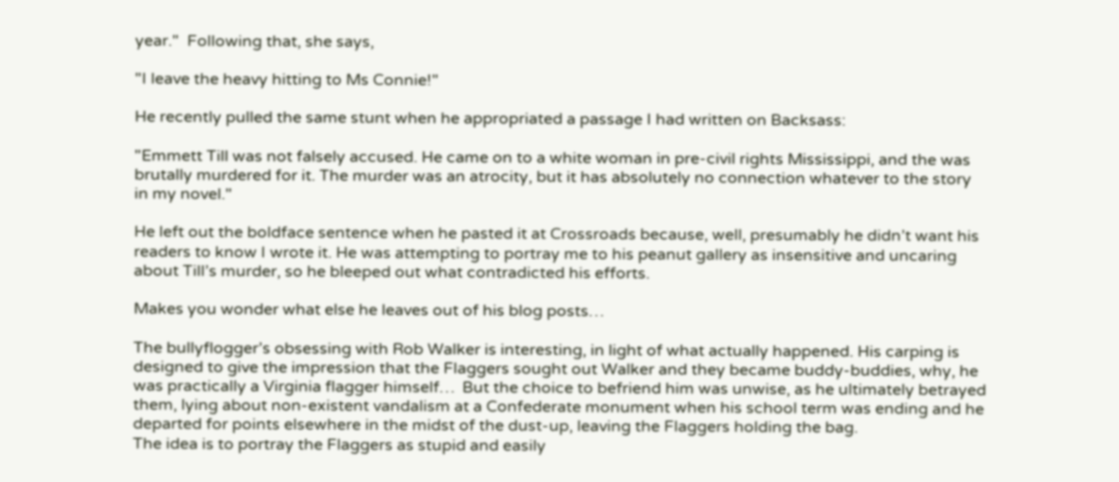year."  Following that, she says,

"I leave the heavy hitting to Ms Connie!"

He recently pulled the same stunt when he appropriated a passage I had written on Backsass:

"Emmett Till was not falsely accused. He came on to a white woman in pre-civil rights Mississippi, and the was brutally murdered for it. The murder was an atrocity, but it has absolutely no connection whatever to the story in my novel."

He left out the boldface sentence when he pasted it at Crossroads because, well, presumably he didn’t want his readers to know I wrote it. He was attempting to portray me to his peanut gallery as insensitive and uncaring about Till’s murder, so he bleeped out what contradicted his efforts.

Makes you wonder what else he leaves out of his blog posts…

The bullyflogger’s obsessing with Rob Walker is interesting, in light of what actually happened. His carping is designed to give the impression that the Flaggers sought out Walker and they became buddy-buddies, why, he was practically a Virginia flagger himself…  But the choice to befriend him was unwise, as he ultimately betrayed them, lying about non-existent vandalism at a Confederate monument when his school term was ending and he departed for points elsewhere in the midst of the dust-up, leaving the Flaggers holding the bag.
The idea is to portray the Flaggers as stupid and easily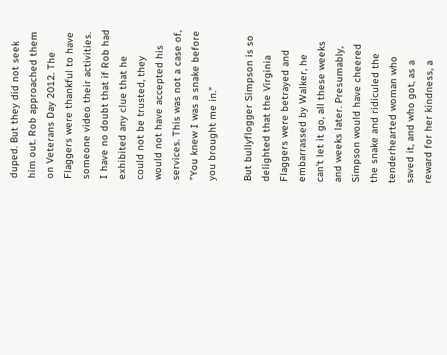duped. But they did not seek him out. Rob approached them on Veterans Day 2012. The Flaggers were thankful to have someone video their activities. I have no doubt that if Rob had exhibited any clue that he could not be trusted, they would not have accepted his services. This was not a case of, "You knew I was a snake before you brought me in."

But bullyflogger Simpson is so delighted that the Virginia Flaggers were betrayed and embarrassed by Walker, he can’t let it go, all these weeks and weeks later. Presumably, Simpson would have cheered the snake and ridiculed the tenderhearted woman who saved it, and who got, as a reward for her kindness, a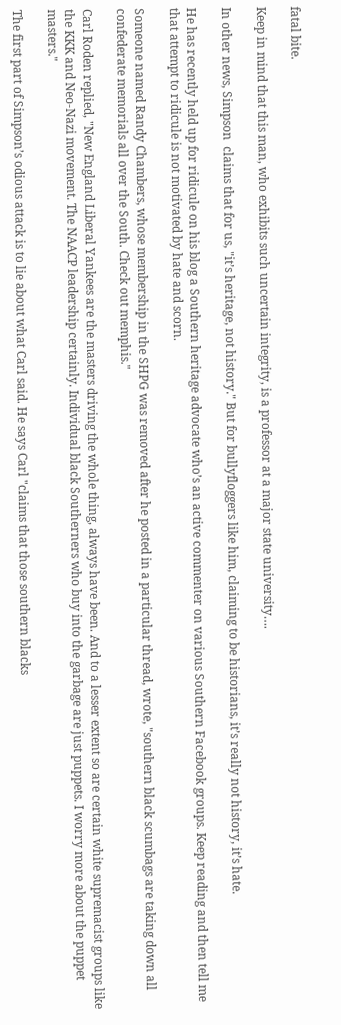fatal bite.

Keep in mind that this man, who exhibits such uncertain integrity, is a professor at a major state university….

In other news, Simpson  claims that for us, "it’s heritage, not history." But for bullyfloggers like him, claiming to be historians, it’s really not history, it’s hate.

He has recently held up for ridicule on his blog a Southern heritage advocate who’s an active commenter on various Southern Facebook groups. Keep reading and then tell me that attempt to ridicule is not motivated by hate and scorn.

Someone named Randy Chambers, whose membership in the SHPG was removed after he posted in a particular thread, wrote, "southern black scumbags are taking down all confederate memorials all over the South. Check out memphis."

Carl Roden replied, "New England Liberal Yankees are the masters driving the whole thing, always have been. And to a lesser extent so are certain white supremacist groups like the KKK and Neo-Nazi movement. The NAACP leadership certainly. Individual black Southerners who buy into the garbage are just puppets. I worry more about the puppet masters."

The first part of Simpson’s odious attack is to lie about what Carl said. He says Carl "claims that those southern blacks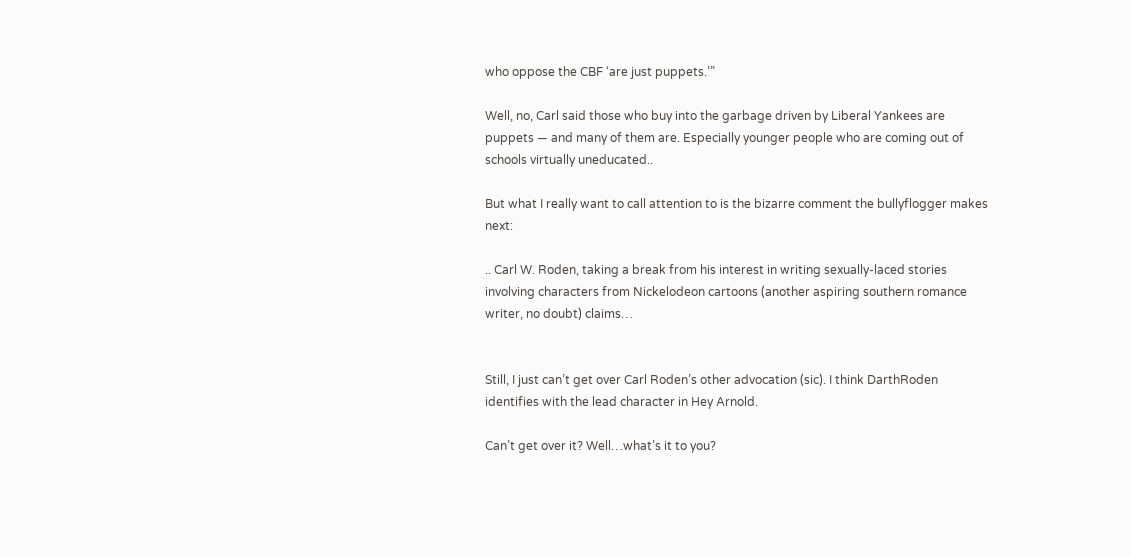who oppose the CBF ‘are just puppets.’”

Well, no, Carl said those who buy into the garbage driven by Liberal Yankees are puppets — and many of them are. Especially younger people who are coming out of schools virtually uneducated..

But what I really want to call attention to is the bizarre comment the bullyflogger makes next:

.. Carl W. Roden, taking a break from his interest in writing sexually-laced stories involving characters from Nickelodeon cartoons (another aspiring southern romance writer, no doubt) claims…


Still, I just can’t get over Carl Roden’s other advocation (sic). I think DarthRoden identifies with the lead character in Hey Arnold.

Can’t get over it? Well…what’s it to you?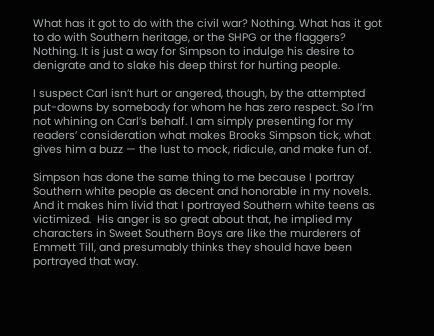What has it got to do with the civil war? Nothing. What has it got to do with Southern heritage, or the SHPG or the flaggers? Nothing. It is just a way for Simpson to indulge his desire to denigrate and to slake his deep thirst for hurting people.

I suspect Carl isn’t hurt or angered, though, by the attempted put-downs by somebody for whom he has zero respect. So I’m not whining on Carl’s behalf. I am simply presenting for my readers’ consideration what makes Brooks Simpson tick, what gives him a buzz — the lust to mock, ridicule, and make fun of.

Simpson has done the same thing to me because I portray Southern white people as decent and honorable in my novels. And it makes him livid that I portrayed Southern white teens as victimized.  His anger is so great about that, he implied my characters in Sweet Southern Boys are like the murderers of Emmett Till, and presumably thinks they should have been portrayed that way.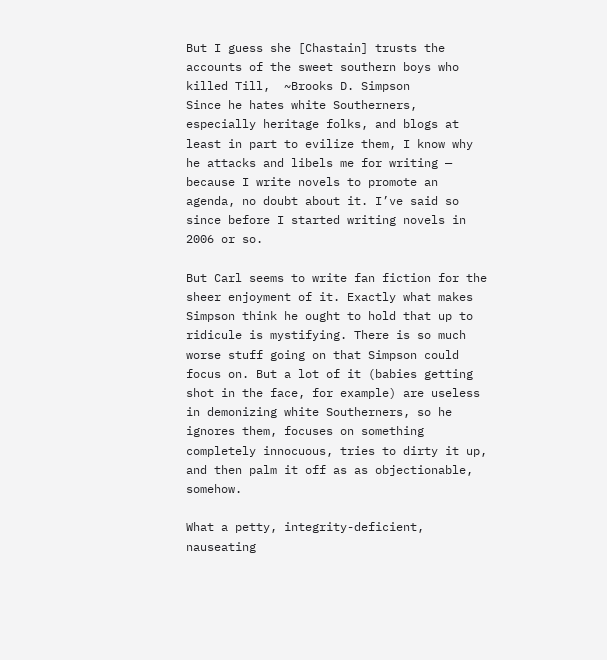But I guess she [Chastain] trusts the accounts of the sweet southern boys who killed Till,  ~Brooks D. Simpson
Since he hates white Southerners, especially heritage folks, and blogs at least in part to evilize them, I know why he attacks and libels me for writing — because I write novels to promote an agenda, no doubt about it. I’ve said so since before I started writing novels in 2006 or so.

But Carl seems to write fan fiction for the sheer enjoyment of it. Exactly what makes Simpson think he ought to hold that up to ridicule is mystifying. There is so much worse stuff going on that Simpson could focus on. But a lot of it (babies getting shot in the face, for example) are useless in demonizing white Southerners, so he ignores them, focuses on something  completely innocuous, tries to dirty it up, and then palm it off as as objectionable, somehow.

What a petty, integrity-deficient, nauseating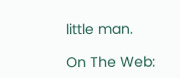little man.

On The Web: